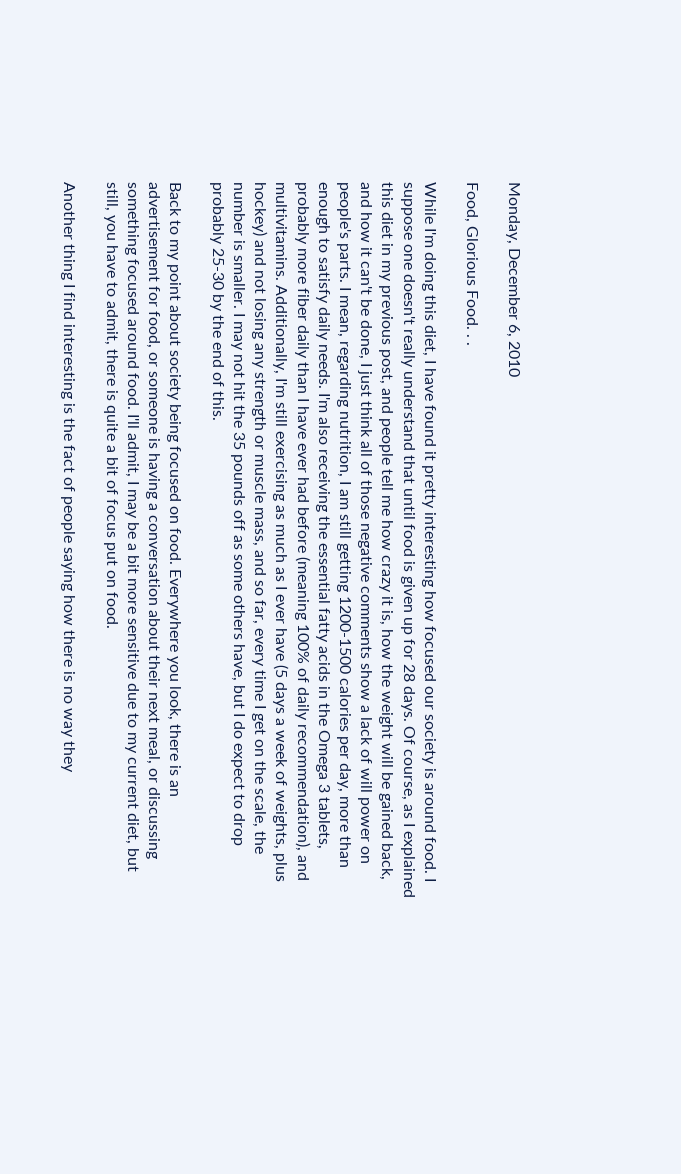Monday, December 6, 2010

Food, Glorious Food. . .

While I'm doing this diet, I have found it pretty interesting how focused our society is around food. I suppose one doesn't really understand that until food is given up for 28 days. Of course, as I explained this diet in my previous post, and people tell me how crazy it is, how the weight will be gained back, and how it can't be done, I just think all of those negative comments show a lack of will power on people's parts. I mean, regarding nutrition, I am still getting 1200-1500 calories per day, more than enough to satisfy daily needs. I'm also receiving the essential fatty acids in the Omega 3 tablets, probably more fiber daily than I have ever had before (meaning 100% of daily recommendation), and multivitamins. Additionally, I'm still exercising as much as I ever have (5 days a week of weights, plus hockey) and not losing any strength or muscle mass, and so far, every time I get on the scale, the number is smaller. I may not hit the 35 pounds off as some others have, but I do expect to drop probably 25-30 by the end of this.

Back to my point about society being focused on food. Everywhere you look, there is an advertisement for food, or someone is having a conversation about their next meal, or discussing something focused around food. I'll admit, I may be a bit more sensitive due to my current diet, but still, you have to admit, there is quite a bit of focus put on food.

Another thing I find interesting is the fact of people saying how there is no way they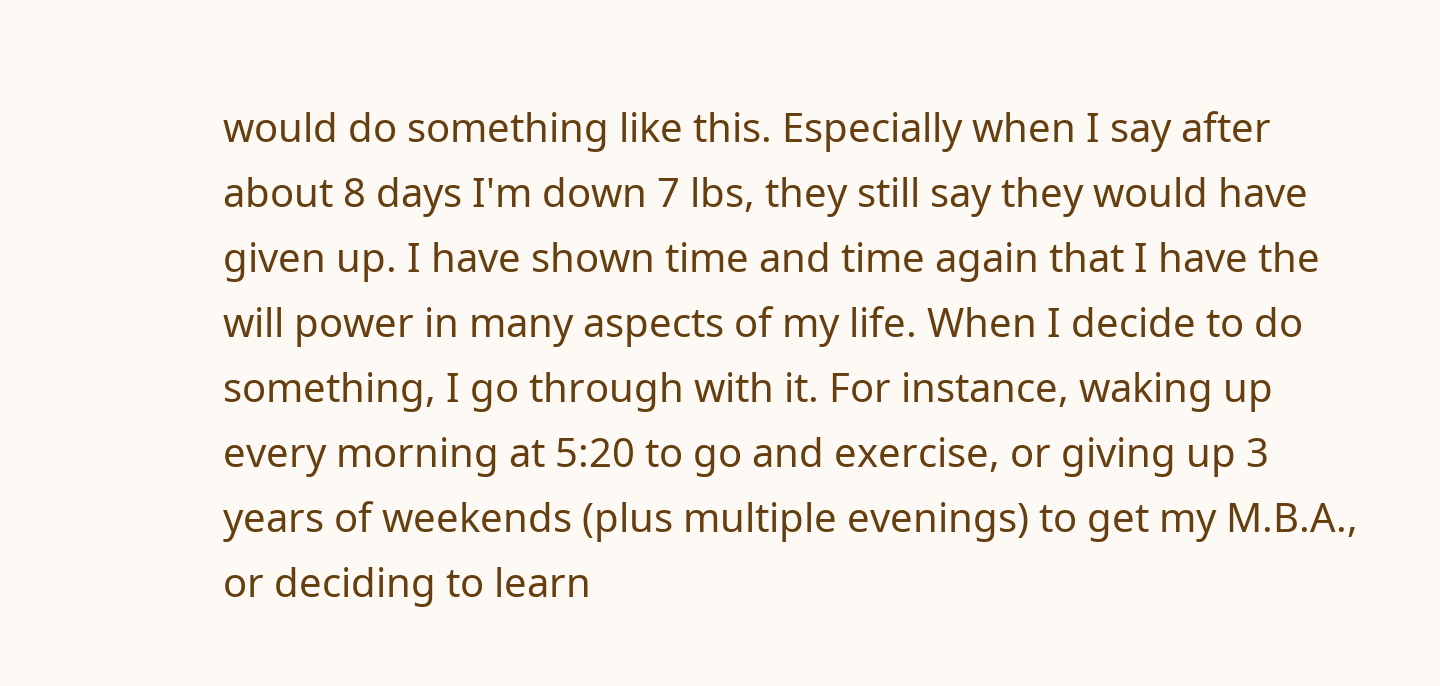would do something like this. Especially when I say after about 8 days I'm down 7 lbs, they still say they would have given up. I have shown time and time again that I have the will power in many aspects of my life. When I decide to do something, I go through with it. For instance, waking up every morning at 5:20 to go and exercise, or giving up 3 years of weekends (plus multiple evenings) to get my M.B.A., or deciding to learn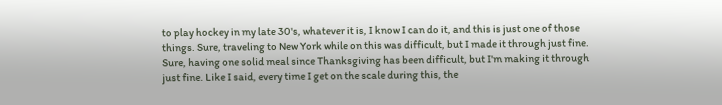to play hockey in my late 30's, whatever it is, I know I can do it, and this is just one of those things. Sure, traveling to New York while on this was difficult, but I made it through just fine. Sure, having one solid meal since Thanksgiving has been difficult, but I'm making it through just fine. Like I said, every time I get on the scale during this, the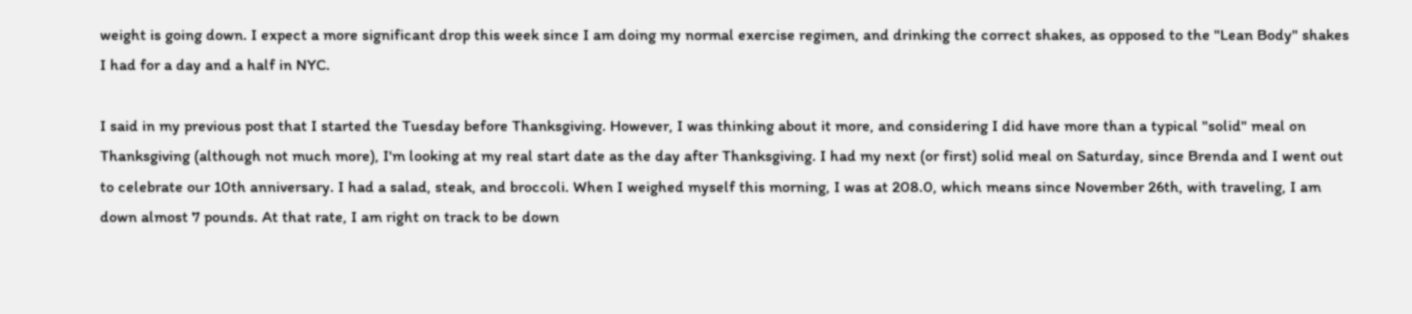weight is going down. I expect a more significant drop this week since I am doing my normal exercise regimen, and drinking the correct shakes, as opposed to the "Lean Body" shakes I had for a day and a half in NYC.

I said in my previous post that I started the Tuesday before Thanksgiving. However, I was thinking about it more, and considering I did have more than a typical "solid" meal on Thanksgiving (although not much more), I'm looking at my real start date as the day after Thanksgiving. I had my next (or first) solid meal on Saturday, since Brenda and I went out to celebrate our 10th anniversary. I had a salad, steak, and broccoli. When I weighed myself this morning, I was at 208.0, which means since November 26th, with traveling, I am down almost 7 pounds. At that rate, I am right on track to be down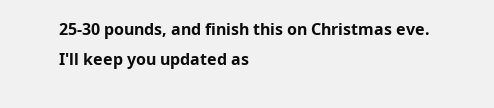25-30 pounds, and finish this on Christmas eve. I'll keep you updated as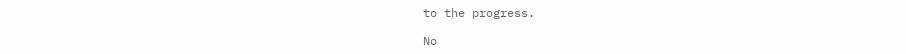to the progress.

No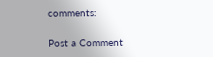comments:

Post a Comment